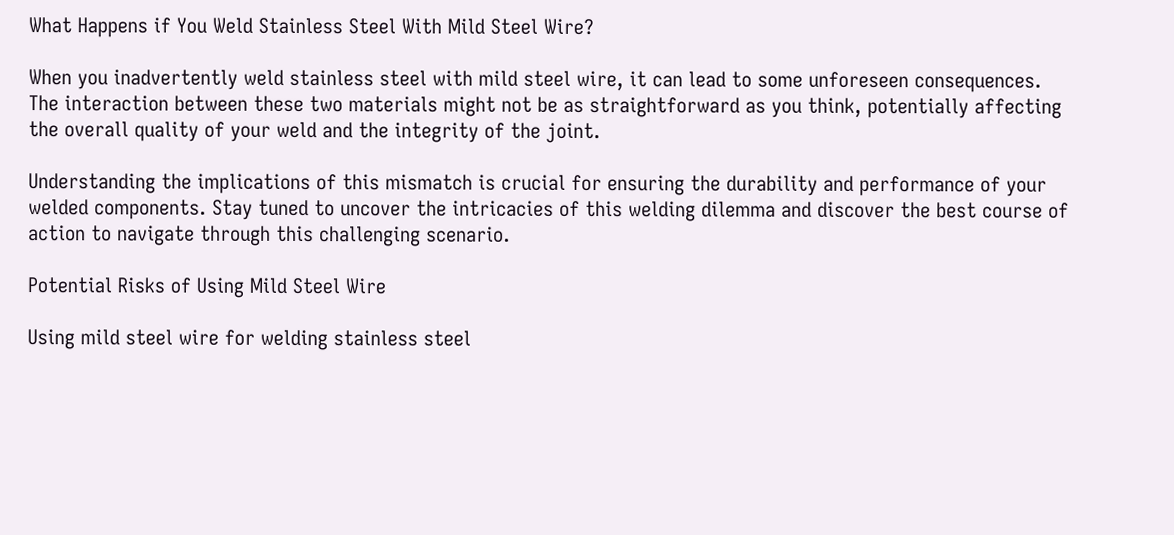What Happens if You Weld Stainless Steel With Mild Steel Wire?

When you inadvertently weld stainless steel with mild steel wire, it can lead to some unforeseen consequences. The interaction between these two materials might not be as straightforward as you think, potentially affecting the overall quality of your weld and the integrity of the joint.

Understanding the implications of this mismatch is crucial for ensuring the durability and performance of your welded components. Stay tuned to uncover the intricacies of this welding dilemma and discover the best course of action to navigate through this challenging scenario.

Potential Risks of Using Mild Steel Wire

Using mild steel wire for welding stainless steel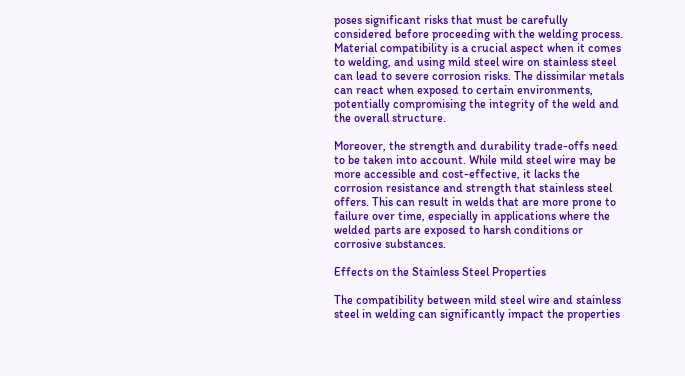poses significant risks that must be carefully considered before proceeding with the welding process. Material compatibility is a crucial aspect when it comes to welding, and using mild steel wire on stainless steel can lead to severe corrosion risks. The dissimilar metals can react when exposed to certain environments, potentially compromising the integrity of the weld and the overall structure.

Moreover, the strength and durability trade-offs need to be taken into account. While mild steel wire may be more accessible and cost-effective, it lacks the corrosion resistance and strength that stainless steel offers. This can result in welds that are more prone to failure over time, especially in applications where the welded parts are exposed to harsh conditions or corrosive substances.

Effects on the Stainless Steel Properties

The compatibility between mild steel wire and stainless steel in welding can significantly impact the properties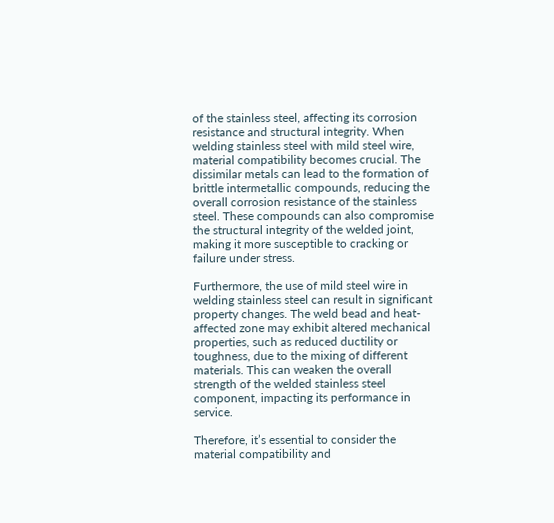of the stainless steel, affecting its corrosion resistance and structural integrity. When welding stainless steel with mild steel wire, material compatibility becomes crucial. The dissimilar metals can lead to the formation of brittle intermetallic compounds, reducing the overall corrosion resistance of the stainless steel. These compounds can also compromise the structural integrity of the welded joint, making it more susceptible to cracking or failure under stress.

Furthermore, the use of mild steel wire in welding stainless steel can result in significant property changes. The weld bead and heat-affected zone may exhibit altered mechanical properties, such as reduced ductility or toughness, due to the mixing of different materials. This can weaken the overall strength of the welded stainless steel component, impacting its performance in service.

Therefore, it’s essential to consider the material compatibility and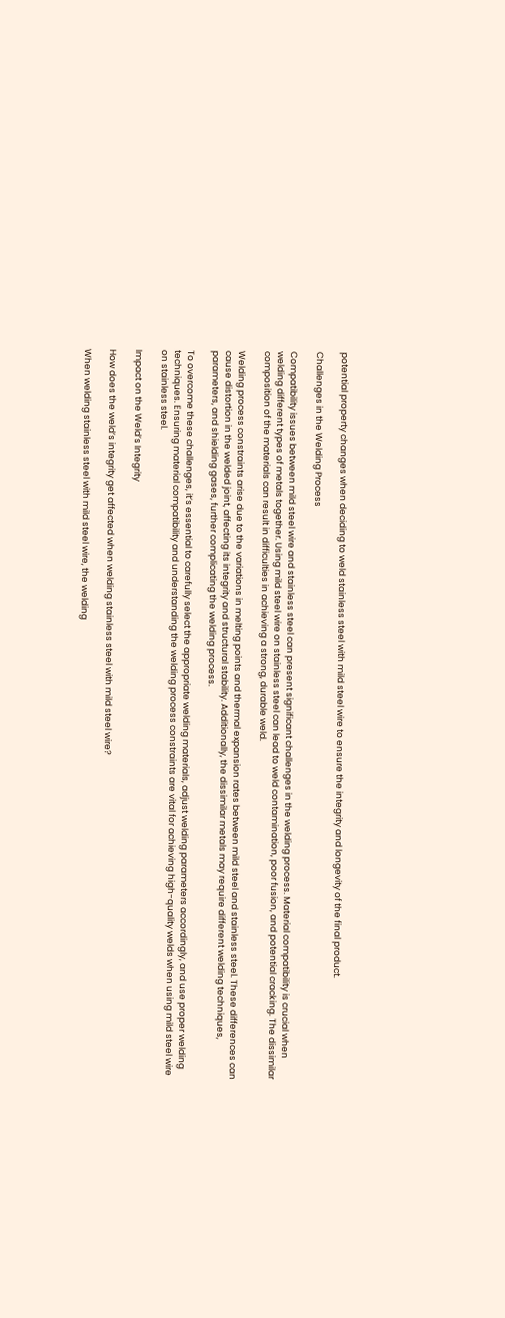potential property changes when deciding to weld stainless steel with mild steel wire to ensure the integrity and longevity of the final product.

Challenges in the Welding Process

Compatibility issues between mild steel wire and stainless steel can present significant challenges in the welding process. Material compatibility is crucial when welding different types of metals together. Using mild steel wire on stainless steel can lead to weld contamination, poor fusion, and potential cracking. The dissimilar composition of the materials can result in difficulties in achieving a strong, durable weld.

Welding process constraints arise due to the variations in melting points and thermal expansion rates between mild steel and stainless steel. These differences can cause distortion in the welded joint, affecting its integrity and structural stability. Additionally, the dissimilar metals may require different welding techniques, parameters, and shielding gases, further complicating the welding process.

To overcome these challenges, it’s essential to carefully select the appropriate welding materials, adjust welding parameters accordingly, and use proper welding techniques. Ensuring material compatibility and understanding the welding process constraints are vital for achieving high-quality welds when using mild steel wire on stainless steel.

Impact on the Weld’s Integrity

How does the weld’s integrity get affected when welding stainless steel with mild steel wire?

When welding stainless steel with mild steel wire, the welding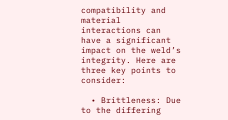compatibility and material interactions can have a significant impact on the weld’s integrity. Here are three key points to consider:

  • Brittleness: Due to the differing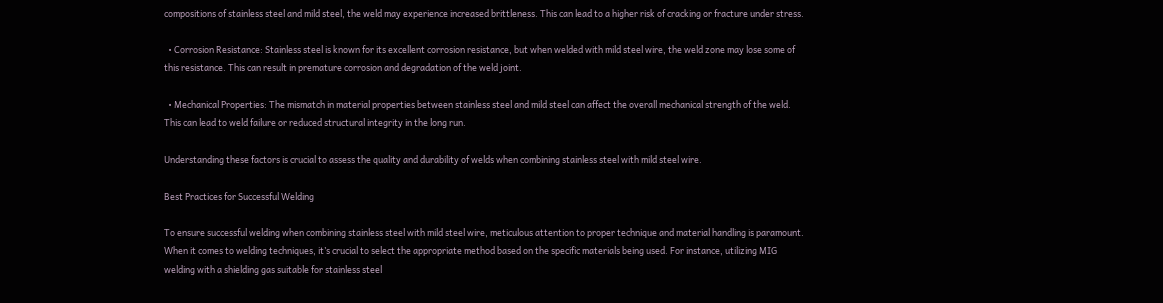compositions of stainless steel and mild steel, the weld may experience increased brittleness. This can lead to a higher risk of cracking or fracture under stress.

  • Corrosion Resistance: Stainless steel is known for its excellent corrosion resistance, but when welded with mild steel wire, the weld zone may lose some of this resistance. This can result in premature corrosion and degradation of the weld joint.

  • Mechanical Properties: The mismatch in material properties between stainless steel and mild steel can affect the overall mechanical strength of the weld. This can lead to weld failure or reduced structural integrity in the long run.

Understanding these factors is crucial to assess the quality and durability of welds when combining stainless steel with mild steel wire.

Best Practices for Successful Welding

To ensure successful welding when combining stainless steel with mild steel wire, meticulous attention to proper technique and material handling is paramount. When it comes to welding techniques, it’s crucial to select the appropriate method based on the specific materials being used. For instance, utilizing MIG welding with a shielding gas suitable for stainless steel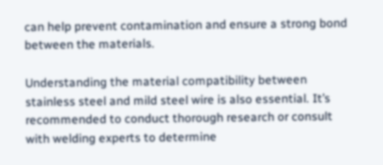can help prevent contamination and ensure a strong bond between the materials.

Understanding the material compatibility between stainless steel and mild steel wire is also essential. It’s recommended to conduct thorough research or consult with welding experts to determine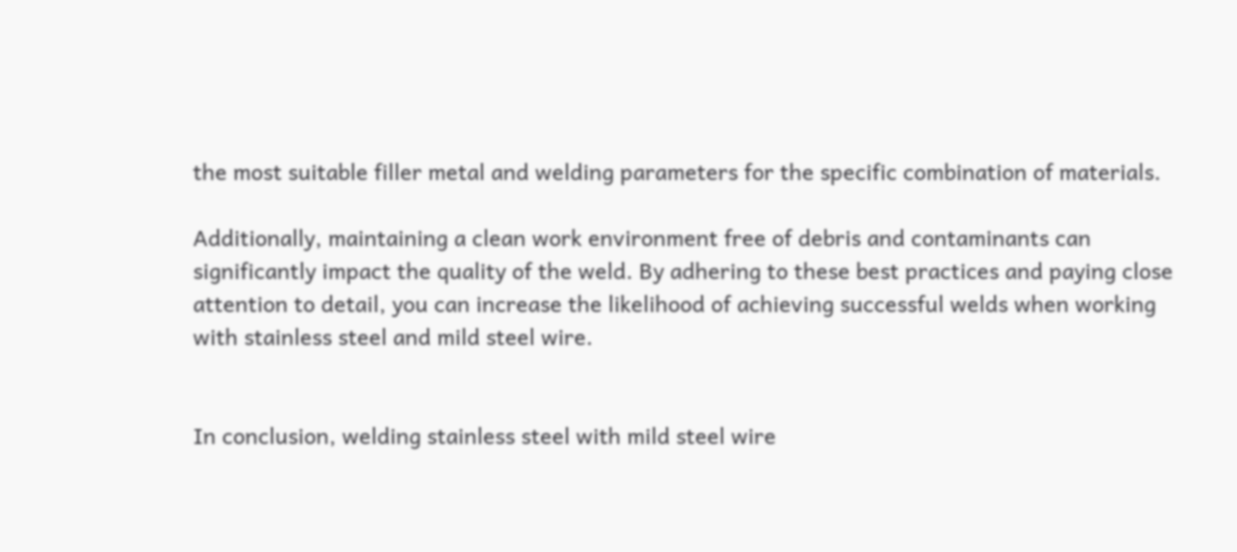the most suitable filler metal and welding parameters for the specific combination of materials.

Additionally, maintaining a clean work environment free of debris and contaminants can significantly impact the quality of the weld. By adhering to these best practices and paying close attention to detail, you can increase the likelihood of achieving successful welds when working with stainless steel and mild steel wire.


In conclusion, welding stainless steel with mild steel wire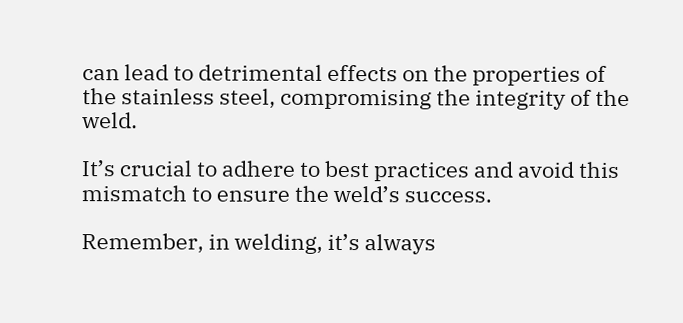can lead to detrimental effects on the properties of the stainless steel, compromising the integrity of the weld.

It’s crucial to adhere to best practices and avoid this mismatch to ensure the weld’s success.

Remember, in welding, it’s always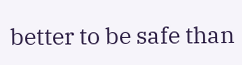better to be safe than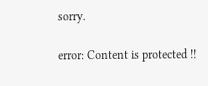sorry.

error: Content is protected !!